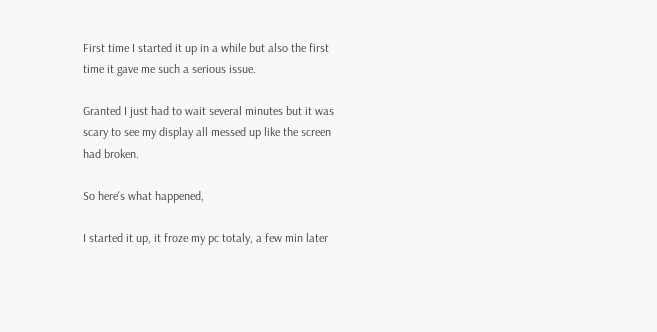First time I started it up in a while but also the first time it gave me such a serious issue.

Granted I just had to wait several minutes but it was scary to see my display all messed up like the screen had broken.

So here's what happened,

I started it up, it froze my pc totaly, a few min later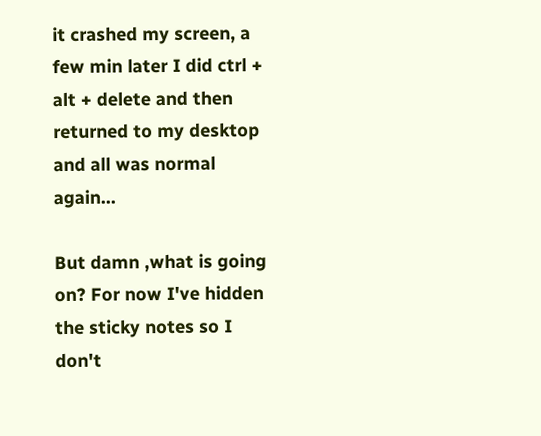it crashed my screen, a few min later I did ctrl + alt + delete and then returned to my desktop and all was normal again...

But damn ,what is going on? For now I've hidden the sticky notes so I don't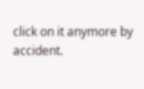click on it anymore by accident.